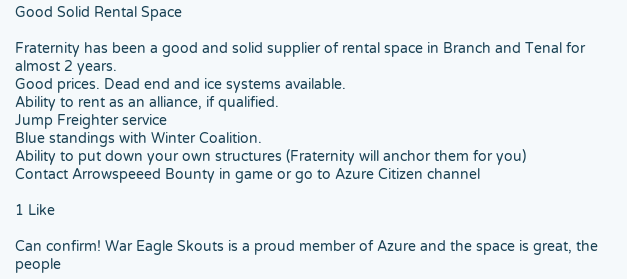Good Solid Rental Space

Fraternity has been a good and solid supplier of rental space in Branch and Tenal for almost 2 years.
Good prices. Dead end and ice systems available.
Ability to rent as an alliance, if qualified.
Jump Freighter service
Blue standings with Winter Coalition.
Ability to put down your own structures (Fraternity will anchor them for you)
Contact Arrowspeeed Bounty in game or go to Azure Citizen channel

1 Like

Can confirm! War Eagle Skouts is a proud member of Azure and the space is great, the people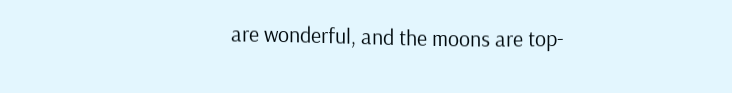are wonderful, and the moons are top-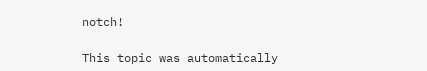notch!

This topic was automatically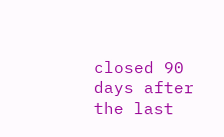closed 90 days after the last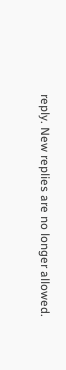reply. New replies are no longer allowed.